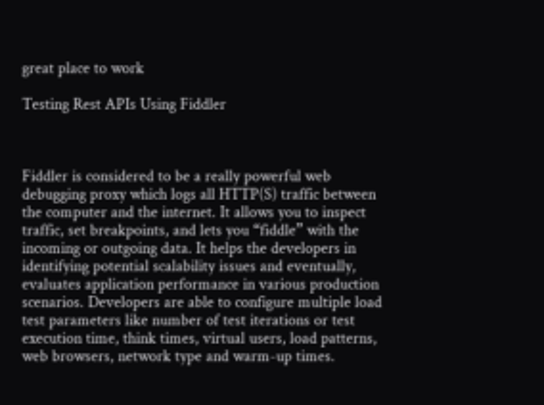great place to work

Testing Rest APIs Using Fiddler



Fiddler is considered to be a really powerful web debugging proxy which logs all HTTP(S) traffic between the computer and the internet. It allows you to inspect traffic, set breakpoints, and lets you “fiddle” with the incoming or outgoing data. It helps the developers in identifying potential scalability issues and eventually, evaluates application performance in various production scenarios. Developers are able to configure multiple load test parameters like number of test iterations or test execution time, think times, virtual users, load patterns, web browsers, network type and warm-up times.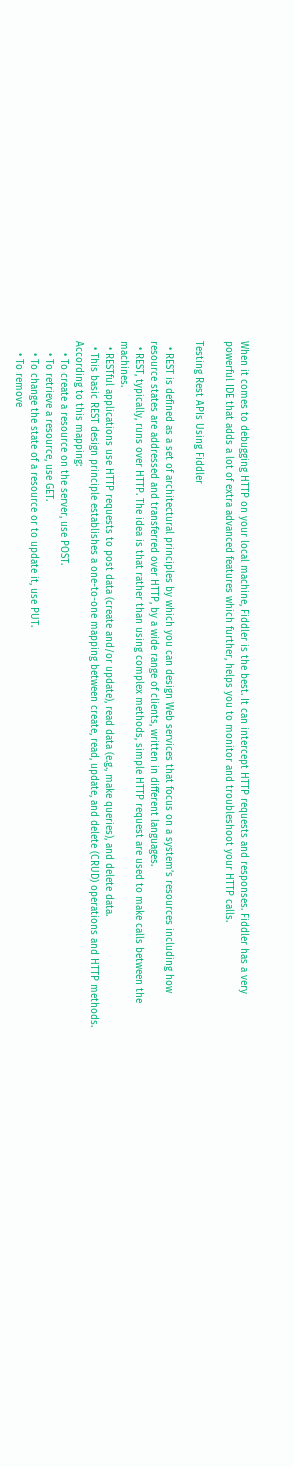When it comes to debugging HTTP on your local machine, Fiddler is the best. It can intercept HTTP requests and responses. Fiddler has a very powerful IDE that adds a lot of extra advanced features which further, helps you to monitor and troubleshoot your HTTP calls.

Testing Rest APIs Using Fiddler

  • REST is defined as a set of architectural principles by which you can design Web services that focus on a system’s resources including how resource states are addressed and transferred over HTTP, by a wide range of clients, written in different languages.
  • REST, typically, runs over HTTP. The idea is that rather than using complex methods, simple HTTP request are used to make calls between the machines.
  • RESTful applications use HTTP requests to post data (create and/or update), read data (e.g., make queries), and delete data.
  • This basic REST design principle establishes a one-to-one mapping between create, read, update, and delete (CRUD) operations and HTTP methods. According to this mapping:
    • To create a resource on the server, use POST.
    • To retrieve a resource, use GET.
    • To change the state of a resource or to update it, use PUT.
    • To remove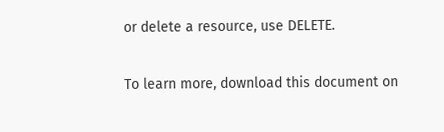or delete a resource, use DELETE.

To learn more, download this document on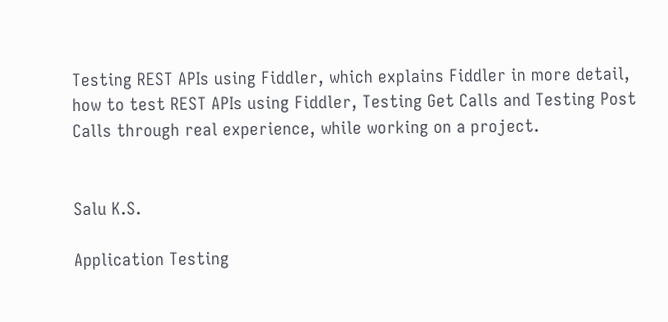Testing REST APIs using Fiddler, which explains Fiddler in more detail, how to test REST APIs using Fiddler, Testing Get Calls and Testing Post Calls through real experience, while working on a project.


Salu K.S.

Application Testing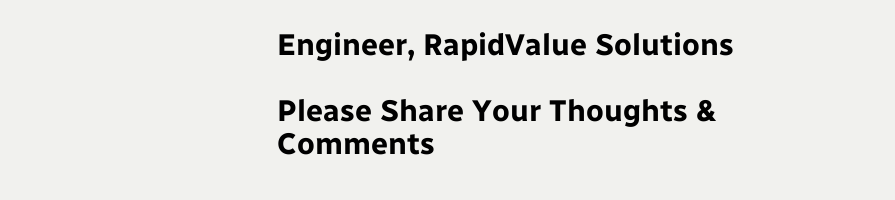Engineer, RapidValue Solutions

Please Share Your Thoughts & Comments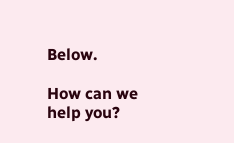Below.

How can we help you?